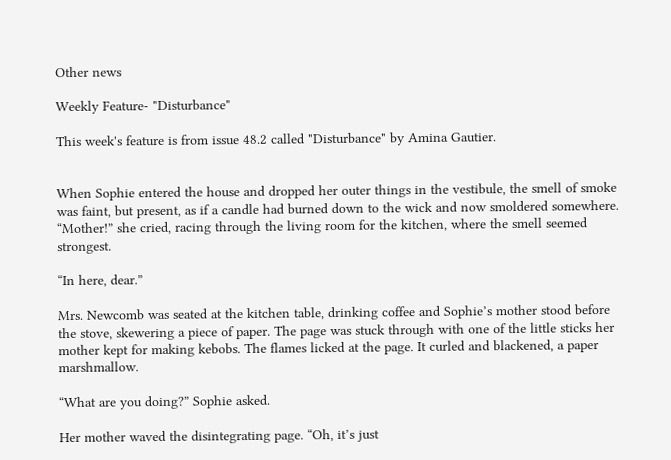Other news

Weekly Feature- "Disturbance"

This week's feature is from issue 48.2 called "Disturbance" by Amina Gautier.


When Sophie entered the house and dropped her outer things in the vestibule, the smell of smoke was faint, but present, as if a candle had burned down to the wick and now smoldered somewhere. “Mother!” she cried, racing through the living room for the kitchen, where the smell seemed strongest.

“In here, dear.”

Mrs. Newcomb was seated at the kitchen table, drinking coffee and Sophie’s mother stood before the stove, skewering a piece of paper. The page was stuck through with one of the little sticks her mother kept for making kebobs. The flames licked at the page. It curled and blackened, a paper marshmallow.

“What are you doing?” Sophie asked.

Her mother waved the disintegrating page. “Oh, it’s just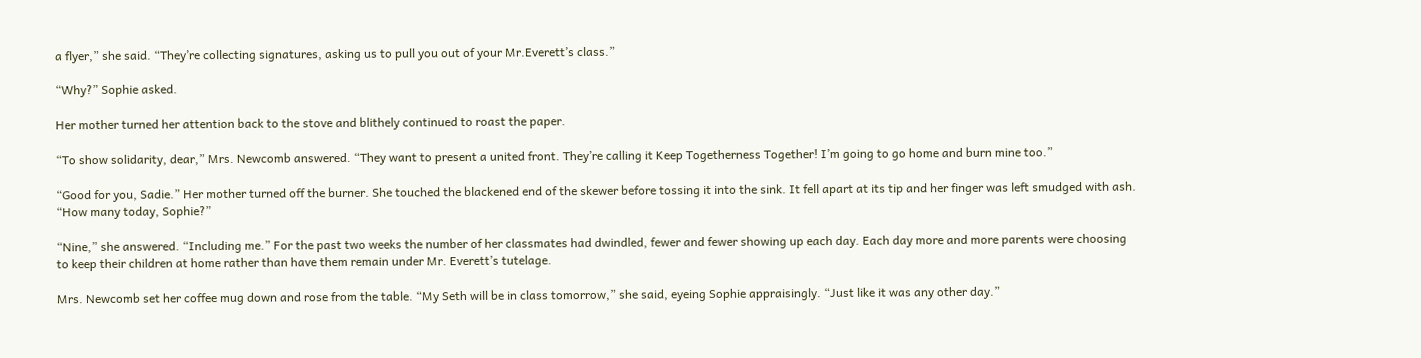a flyer,” she said. “They’re collecting signatures, asking us to pull you out of your Mr.Everett’s class.”

“Why?” Sophie asked.

Her mother turned her attention back to the stove and blithely continued to roast the paper.

“To show solidarity, dear,” Mrs. Newcomb answered. “They want to present a united front. They’re calling it Keep Togetherness Together! I’m going to go home and burn mine too.”

“Good for you, Sadie.” Her mother turned off the burner. She touched the blackened end of the skewer before tossing it into the sink. It fell apart at its tip and her finger was left smudged with ash. “How many today, Sophie?”

“Nine,” she answered. “Including me.” For the past two weeks the number of her classmates had dwindled, fewer and fewer showing up each day. Each day more and more parents were choosing to keep their children at home rather than have them remain under Mr. Everett’s tutelage.

Mrs. Newcomb set her coffee mug down and rose from the table. “My Seth will be in class tomorrow,” she said, eyeing Sophie appraisingly. “Just like it was any other day.”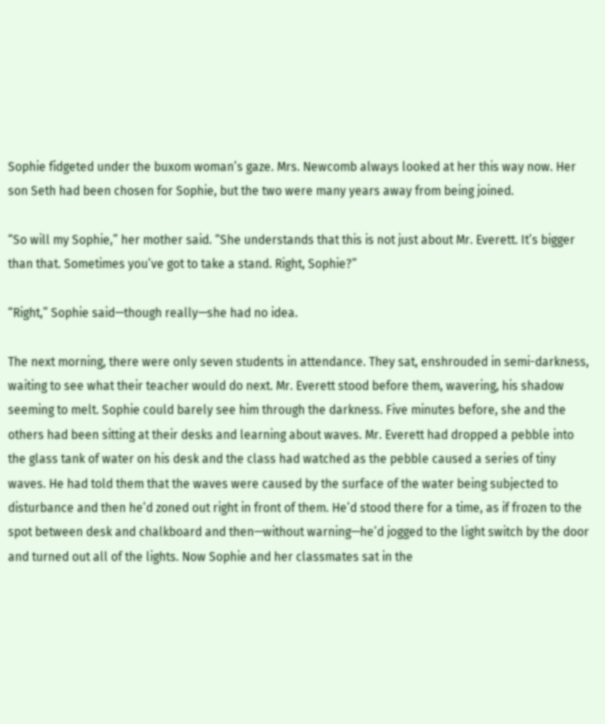Sophie fidgeted under the buxom woman’s gaze. Mrs. Newcomb always looked at her this way now. Her son Seth had been chosen for Sophie, but the two were many years away from being joined.

“So will my Sophie,” her mother said. “She understands that this is not just about Mr. Everett. It’s bigger than that. Sometimes you’ve got to take a stand. Right, Sophie?”

“Right,” Sophie said—though really—she had no idea.

The next morning, there were only seven students in attendance. They sat, enshrouded in semi-darkness, waiting to see what their teacher would do next. Mr. Everett stood before them, wavering, his shadow seeming to melt. Sophie could barely see him through the darkness. Five minutes before, she and the others had been sitting at their desks and learning about waves. Mr. Everett had dropped a pebble into the glass tank of water on his desk and the class had watched as the pebble caused a series of tiny waves. He had told them that the waves were caused by the surface of the water being subjected to disturbance and then he’d zoned out right in front of them. He’d stood there for a time, as if frozen to the spot between desk and chalkboard and then—without warning—he’d jogged to the light switch by the door and turned out all of the lights. Now Sophie and her classmates sat in the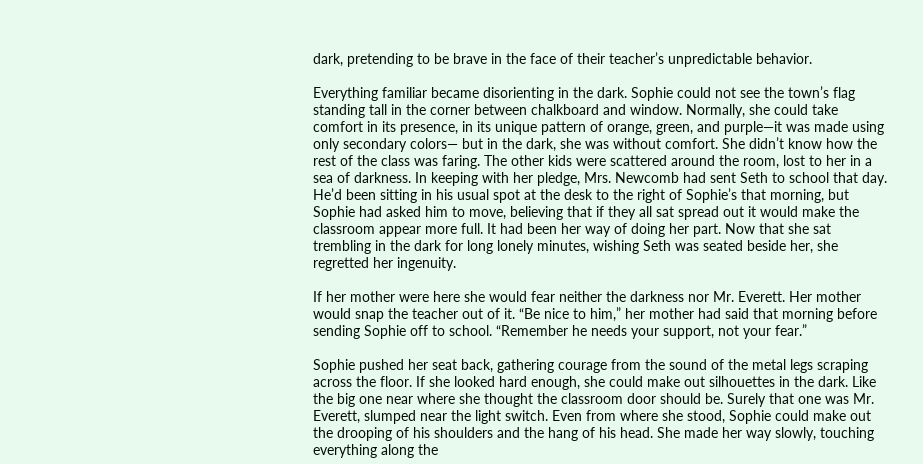dark, pretending to be brave in the face of their teacher’s unpredictable behavior.

Everything familiar became disorienting in the dark. Sophie could not see the town’s flag standing tall in the corner between chalkboard and window. Normally, she could take comfort in its presence, in its unique pattern of orange, green, and purple—it was made using only secondary colors— but in the dark, she was without comfort. She didn’t know how the rest of the class was faring. The other kids were scattered around the room, lost to her in a sea of darkness. In keeping with her pledge, Mrs. Newcomb had sent Seth to school that day. He’d been sitting in his usual spot at the desk to the right of Sophie’s that morning, but Sophie had asked him to move, believing that if they all sat spread out it would make the classroom appear more full. It had been her way of doing her part. Now that she sat trembling in the dark for long lonely minutes, wishing Seth was seated beside her, she regretted her ingenuity.

If her mother were here she would fear neither the darkness nor Mr. Everett. Her mother would snap the teacher out of it. “Be nice to him,” her mother had said that morning before sending Sophie off to school. “Remember he needs your support, not your fear.”

Sophie pushed her seat back, gathering courage from the sound of the metal legs scraping across the floor. If she looked hard enough, she could make out silhouettes in the dark. Like the big one near where she thought the classroom door should be. Surely that one was Mr. Everett, slumped near the light switch. Even from where she stood, Sophie could make out the drooping of his shoulders and the hang of his head. She made her way slowly, touching everything along the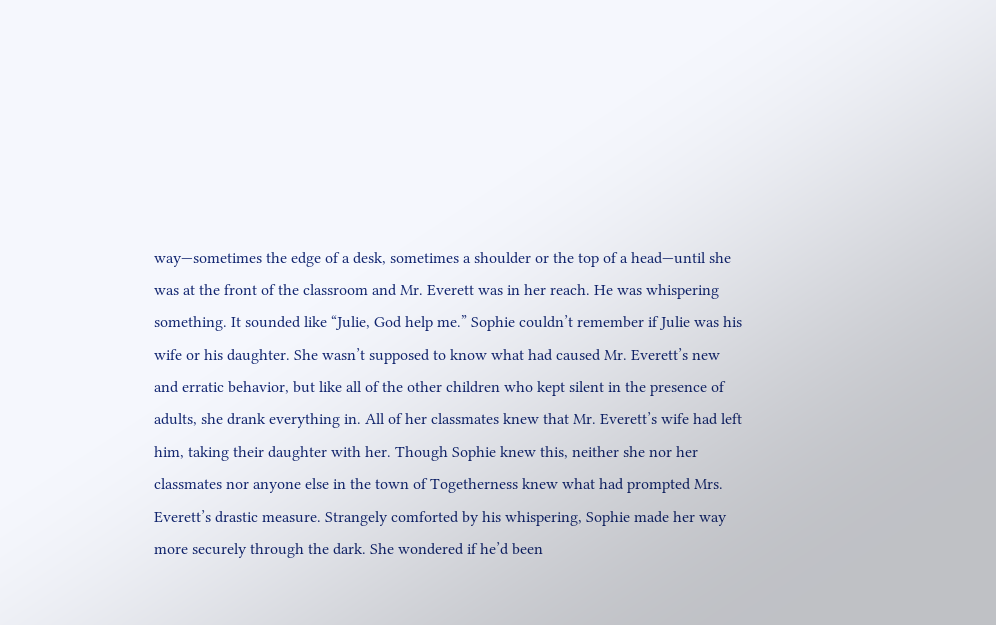way—sometimes the edge of a desk, sometimes a shoulder or the top of a head—until she was at the front of the classroom and Mr. Everett was in her reach. He was whispering something. It sounded like “Julie, God help me.” Sophie couldn’t remember if Julie was his wife or his daughter. She wasn’t supposed to know what had caused Mr. Everett’s new and erratic behavior, but like all of the other children who kept silent in the presence of adults, she drank everything in. All of her classmates knew that Mr. Everett’s wife had left him, taking their daughter with her. Though Sophie knew this, neither she nor her classmates nor anyone else in the town of Togetherness knew what had prompted Mrs. Everett’s drastic measure. Strangely comforted by his whispering, Sophie made her way more securely through the dark. She wondered if he’d been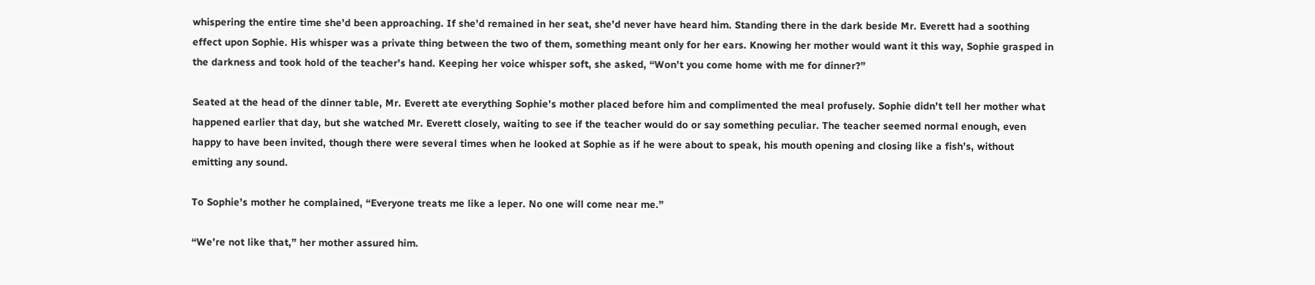whispering the entire time she’d been approaching. If she’d remained in her seat, she’d never have heard him. Standing there in the dark beside Mr. Everett had a soothing effect upon Sophie. His whisper was a private thing between the two of them, something meant only for her ears. Knowing her mother would want it this way, Sophie grasped in the darkness and took hold of the teacher’s hand. Keeping her voice whisper soft, she asked, “Won’t you come home with me for dinner?”

Seated at the head of the dinner table, Mr. Everett ate everything Sophie’s mother placed before him and complimented the meal profusely. Sophie didn’t tell her mother what happened earlier that day, but she watched Mr. Everett closely, waiting to see if the teacher would do or say something peculiar. The teacher seemed normal enough, even happy to have been invited, though there were several times when he looked at Sophie as if he were about to speak, his mouth opening and closing like a fish’s, without emitting any sound.

To Sophie’s mother he complained, “Everyone treats me like a leper. No one will come near me.”

“We’re not like that,” her mother assured him.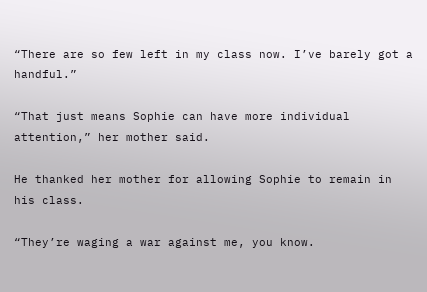“There are so few left in my class now. I’ve barely got a handful.”

“That just means Sophie can have more individual attention,” her mother said.

He thanked her mother for allowing Sophie to remain in his class.

“They’re waging a war against me, you know.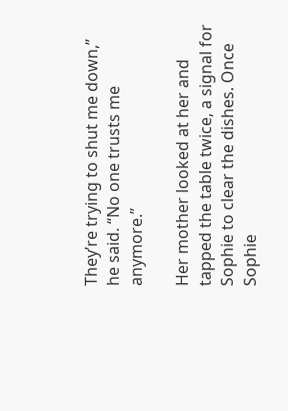They’re trying to shut me down,” he said. “No one trusts me anymore.”

Her mother looked at her and tapped the table twice, a signal for Sophie to clear the dishes. Once Sophie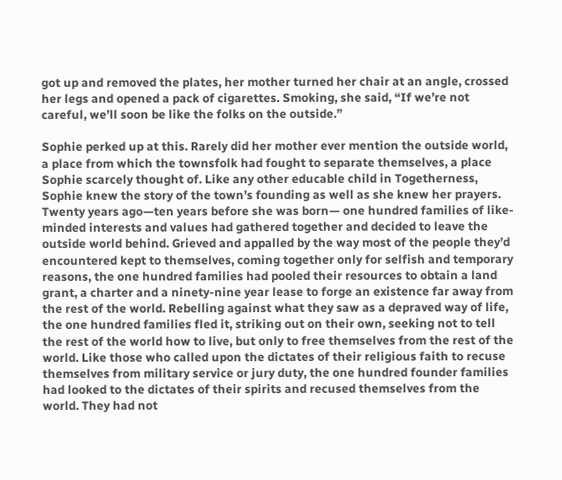got up and removed the plates, her mother turned her chair at an angle, crossed her legs and opened a pack of cigarettes. Smoking, she said, “If we’re not careful, we’ll soon be like the folks on the outside.”

Sophie perked up at this. Rarely did her mother ever mention the outside world, a place from which the townsfolk had fought to separate themselves, a place Sophie scarcely thought of. Like any other educable child in Togetherness, Sophie knew the story of the town’s founding as well as she knew her prayers. Twenty years ago—ten years before she was born— one hundred families of like-minded interests and values had gathered together and decided to leave the outside world behind. Grieved and appalled by the way most of the people they’d encountered kept to themselves, coming together only for selfish and temporary reasons, the one hundred families had pooled their resources to obtain a land grant, a charter and a ninety-nine year lease to forge an existence far away from the rest of the world. Rebelling against what they saw as a depraved way of life, the one hundred families fled it, striking out on their own, seeking not to tell the rest of the world how to live, but only to free themselves from the rest of the world. Like those who called upon the dictates of their religious faith to recuse themselves from military service or jury duty, the one hundred founder families had looked to the dictates of their spirits and recused themselves from the world. They had not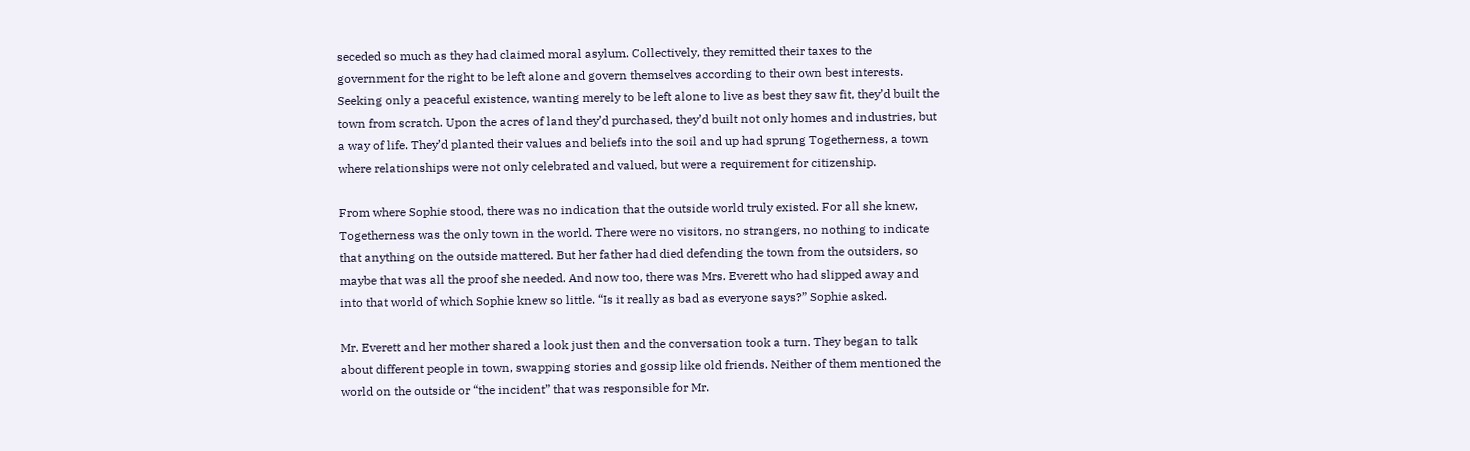seceded so much as they had claimed moral asylum. Collectively, they remitted their taxes to the government for the right to be left alone and govern themselves according to their own best interests. Seeking only a peaceful existence, wanting merely to be left alone to live as best they saw fit, they’d built the town from scratch. Upon the acres of land they’d purchased, they’d built not only homes and industries, but a way of life. They’d planted their values and beliefs into the soil and up had sprung Togetherness, a town where relationships were not only celebrated and valued, but were a requirement for citizenship.

From where Sophie stood, there was no indication that the outside world truly existed. For all she knew, Togetherness was the only town in the world. There were no visitors, no strangers, no nothing to indicate that anything on the outside mattered. But her father had died defending the town from the outsiders, so maybe that was all the proof she needed. And now too, there was Mrs. Everett who had slipped away and into that world of which Sophie knew so little. “Is it really as bad as everyone says?” Sophie asked.

Mr. Everett and her mother shared a look just then and the conversation took a turn. They began to talk about different people in town, swapping stories and gossip like old friends. Neither of them mentioned the world on the outside or “the incident” that was responsible for Mr.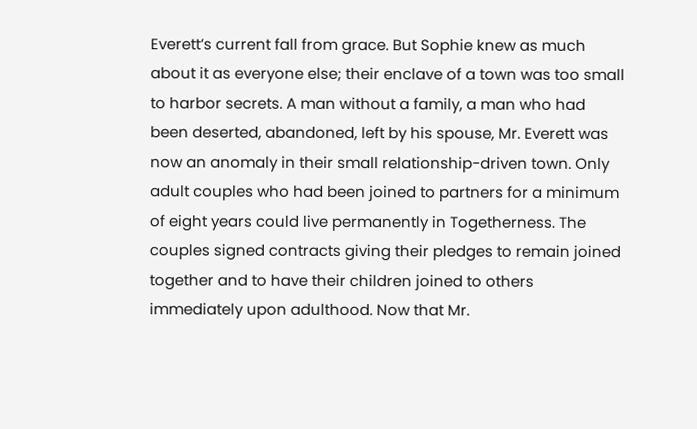Everett’s current fall from grace. But Sophie knew as much about it as everyone else; their enclave of a town was too small to harbor secrets. A man without a family, a man who had been deserted, abandoned, left by his spouse, Mr. Everett was now an anomaly in their small relationship-driven town. Only adult couples who had been joined to partners for a minimum of eight years could live permanently in Togetherness. The couples signed contracts giving their pledges to remain joined together and to have their children joined to others immediately upon adulthood. Now that Mr.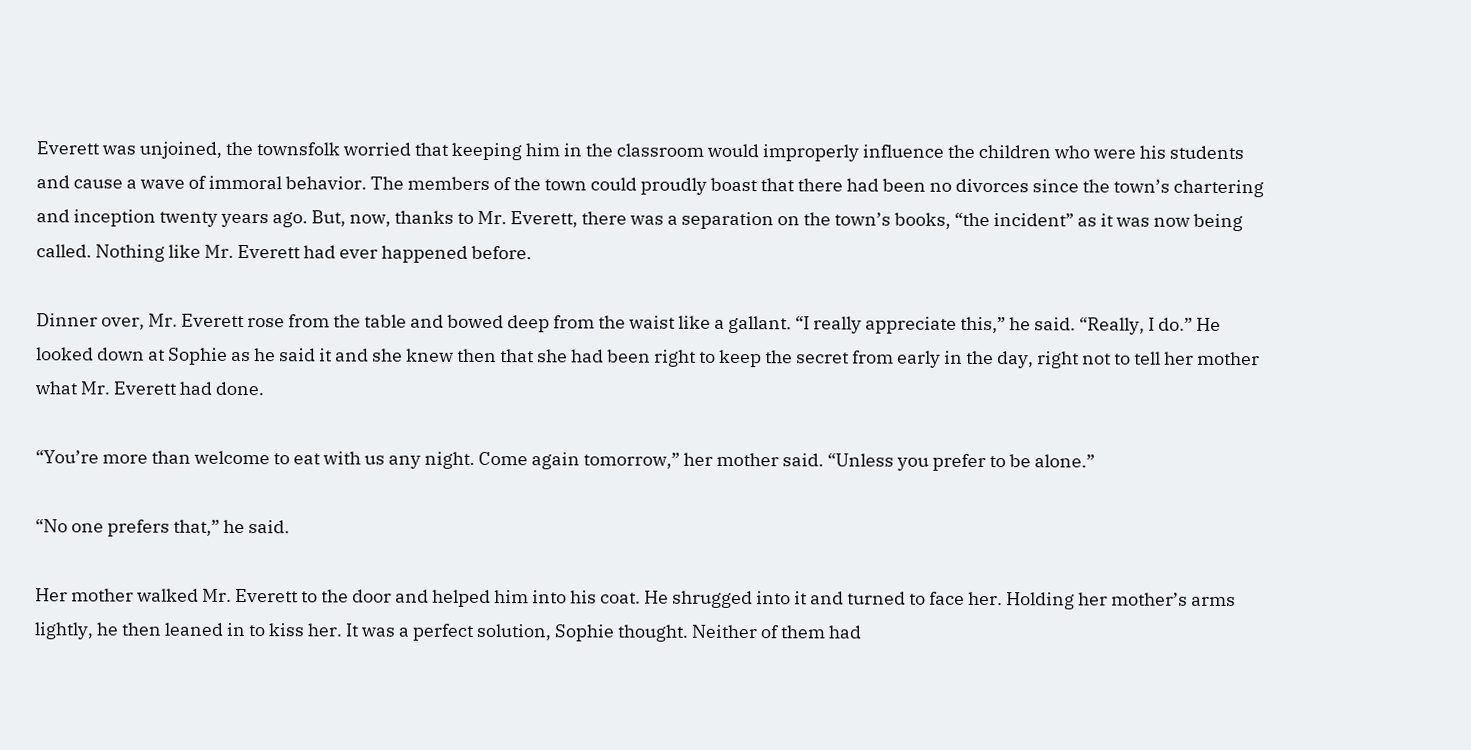Everett was unjoined, the townsfolk worried that keeping him in the classroom would improperly influence the children who were his students and cause a wave of immoral behavior. The members of the town could proudly boast that there had been no divorces since the town’s chartering and inception twenty years ago. But, now, thanks to Mr. Everett, there was a separation on the town’s books, “the incident” as it was now being called. Nothing like Mr. Everett had ever happened before.

Dinner over, Mr. Everett rose from the table and bowed deep from the waist like a gallant. “I really appreciate this,” he said. “Really, I do.” He looked down at Sophie as he said it and she knew then that she had been right to keep the secret from early in the day, right not to tell her mother what Mr. Everett had done.

“You’re more than welcome to eat with us any night. Come again tomorrow,” her mother said. “Unless you prefer to be alone.”

“No one prefers that,” he said.

Her mother walked Mr. Everett to the door and helped him into his coat. He shrugged into it and turned to face her. Holding her mother’s arms lightly, he then leaned in to kiss her. It was a perfect solution, Sophie thought. Neither of them had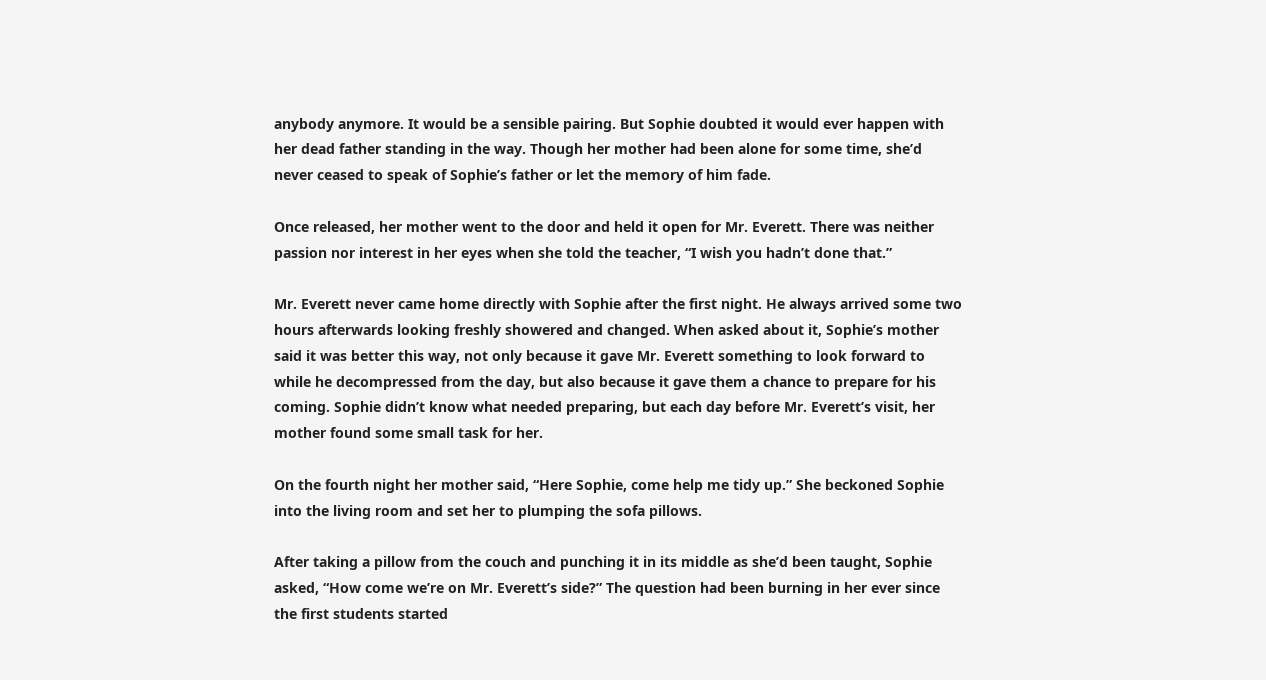anybody anymore. It would be a sensible pairing. But Sophie doubted it would ever happen with her dead father standing in the way. Though her mother had been alone for some time, she’d never ceased to speak of Sophie’s father or let the memory of him fade.

Once released, her mother went to the door and held it open for Mr. Everett. There was neither passion nor interest in her eyes when she told the teacher, “I wish you hadn’t done that.”

Mr. Everett never came home directly with Sophie after the first night. He always arrived some two hours afterwards looking freshly showered and changed. When asked about it, Sophie’s mother said it was better this way, not only because it gave Mr. Everett something to look forward to while he decompressed from the day, but also because it gave them a chance to prepare for his coming. Sophie didn’t know what needed preparing, but each day before Mr. Everett’s visit, her mother found some small task for her.

On the fourth night her mother said, “Here Sophie, come help me tidy up.” She beckoned Sophie into the living room and set her to plumping the sofa pillows.

After taking a pillow from the couch and punching it in its middle as she’d been taught, Sophie asked, “How come we’re on Mr. Everett’s side?” The question had been burning in her ever since the first students started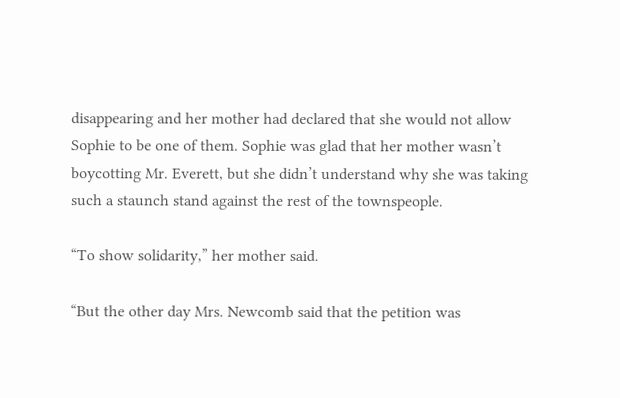disappearing and her mother had declared that she would not allow Sophie to be one of them. Sophie was glad that her mother wasn’t boycotting Mr. Everett, but she didn’t understand why she was taking such a staunch stand against the rest of the townspeople.

“To show solidarity,” her mother said.

“But the other day Mrs. Newcomb said that the petition was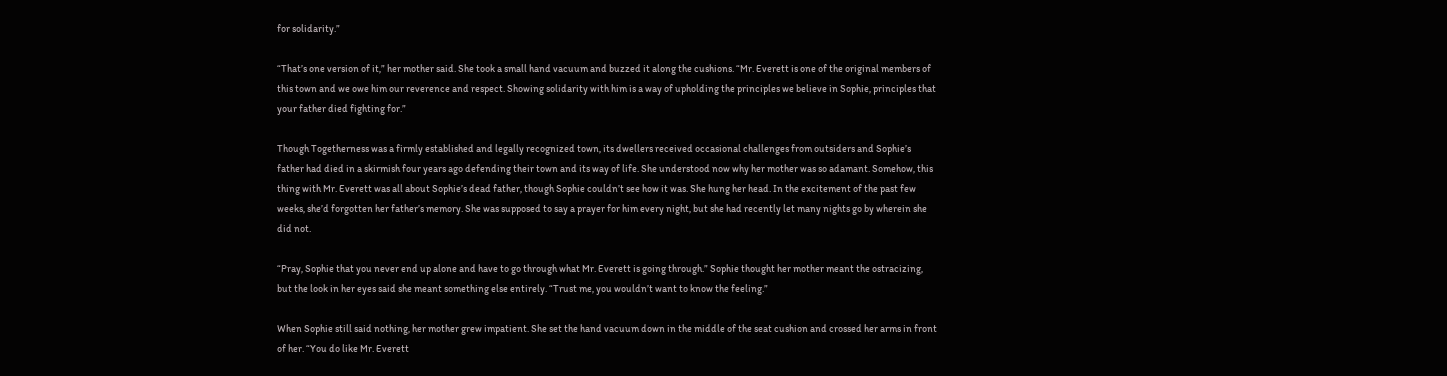for solidarity.”

“That’s one version of it,” her mother said. She took a small hand vacuum and buzzed it along the cushions. “Mr. Everett is one of the original members of this town and we owe him our reverence and respect. Showing solidarity with him is a way of upholding the principles we believe in Sophie, principles that your father died fighting for.”

Though Togetherness was a firmly established and legally recognized town, its dwellers received occasional challenges from outsiders and Sophie’s father had died in a skirmish four years ago defending their town and its way of life. She understood now why her mother was so adamant. Somehow, this thing with Mr. Everett was all about Sophie’s dead father, though Sophie couldn’t see how it was. She hung her head. In the excitement of the past few weeks, she’d forgotten her father’s memory. She was supposed to say a prayer for him every night, but she had recently let many nights go by wherein she did not.

“Pray, Sophie that you never end up alone and have to go through what Mr. Everett is going through.” Sophie thought her mother meant the ostracizing, but the look in her eyes said she meant something else entirely. “Trust me, you wouldn’t want to know the feeling.”

When Sophie still said nothing, her mother grew impatient. She set the hand vacuum down in the middle of the seat cushion and crossed her arms in front of her. “You do like Mr. Everett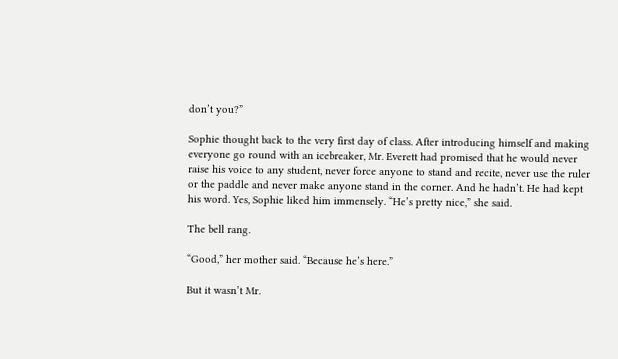don’t you?”

Sophie thought back to the very first day of class. After introducing himself and making everyone go round with an icebreaker, Mr. Everett had promised that he would never raise his voice to any student, never force anyone to stand and recite, never use the ruler or the paddle and never make anyone stand in the corner. And he hadn’t. He had kept his word. Yes, Sophie liked him immensely. “He’s pretty nice,” she said.

The bell rang.

“Good,” her mother said. “Because he’s here.”

But it wasn’t Mr.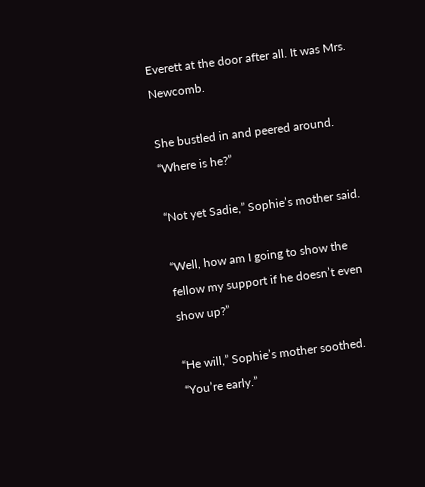Everett at the door after all. It was Mrs. Newcomb.

She bustled in and peered around. “Where is he?”

“Not yet Sadie,” Sophie’s mother said.

“Well, how am I going to show the fellow my support if he doesn’t even show up?”

“He will,” Sophie’s mother soothed. “You’re early.”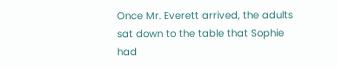Once Mr. Everett arrived, the adults sat down to the table that Sophie had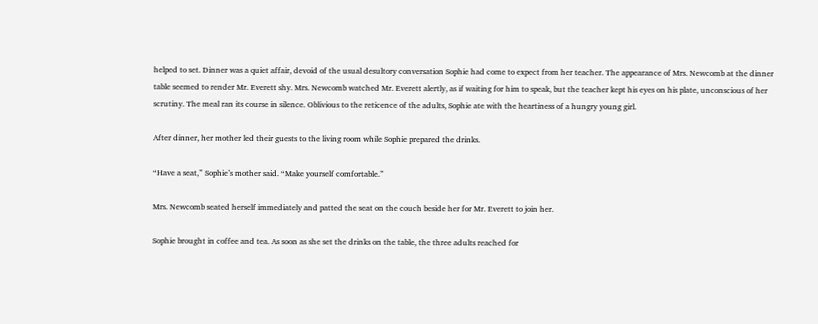helped to set. Dinner was a quiet affair, devoid of the usual desultory conversation Sophie had come to expect from her teacher. The appearance of Mrs. Newcomb at the dinner table seemed to render Mr. Everett shy. Mrs. Newcomb watched Mr. Everett alertly, as if waiting for him to speak, but the teacher kept his eyes on his plate, unconscious of her scrutiny. The meal ran its course in silence. Oblivious to the reticence of the adults, Sophie ate with the heartiness of a hungry young girl.

After dinner, her mother led their guests to the living room while Sophie prepared the drinks.

“Have a seat,” Sophie’s mother said. “Make yourself comfortable.”

Mrs. Newcomb seated herself immediately and patted the seat on the couch beside her for Mr. Everett to join her.

Sophie brought in coffee and tea. As soon as she set the drinks on the table, the three adults reached for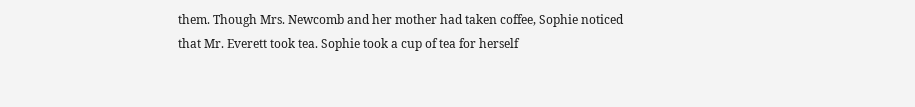them. Though Mrs. Newcomb and her mother had taken coffee, Sophie noticed that Mr. Everett took tea. Sophie took a cup of tea for herself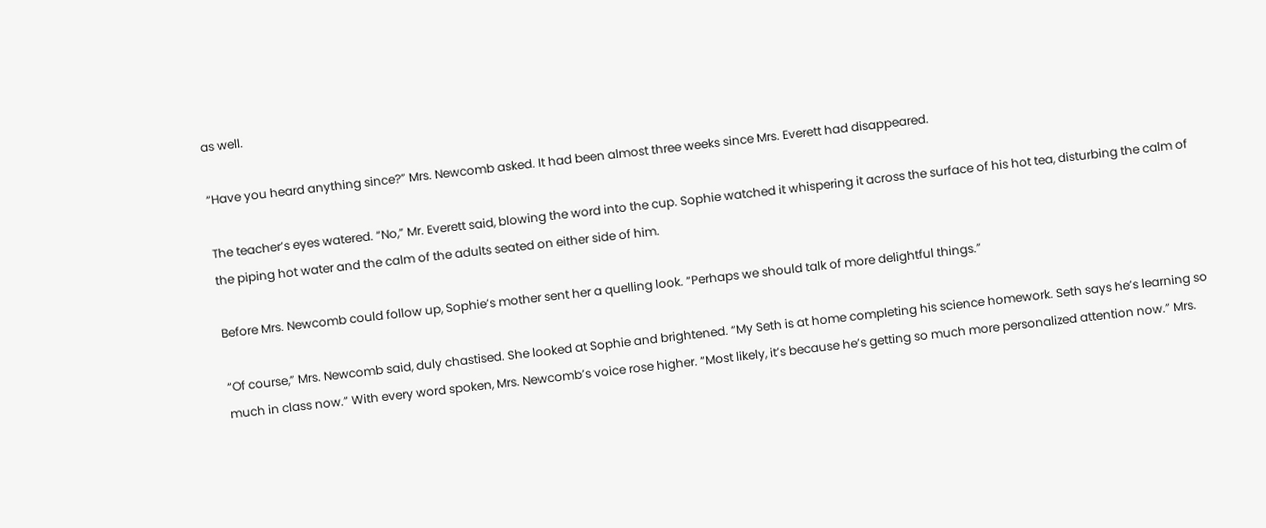as well.

“Have you heard anything since?” Mrs. Newcomb asked. It had been almost three weeks since Mrs. Everett had disappeared.

The teacher’s eyes watered. “No,” Mr. Everett said, blowing the word into the cup. Sophie watched it whispering it across the surface of his hot tea, disturbing the calm of the piping hot water and the calm of the adults seated on either side of him.

Before Mrs. Newcomb could follow up, Sophie’s mother sent her a quelling look. “Perhaps we should talk of more delightful things.”

“Of course,” Mrs. Newcomb said, duly chastised. She looked at Sophie and brightened. “My Seth is at home completing his science homework. Seth says he’s learning so much in class now.” With every word spoken, Mrs. Newcomb’s voice rose higher. “Most likely, it’s because he’s getting so much more personalized attention now.” Mrs.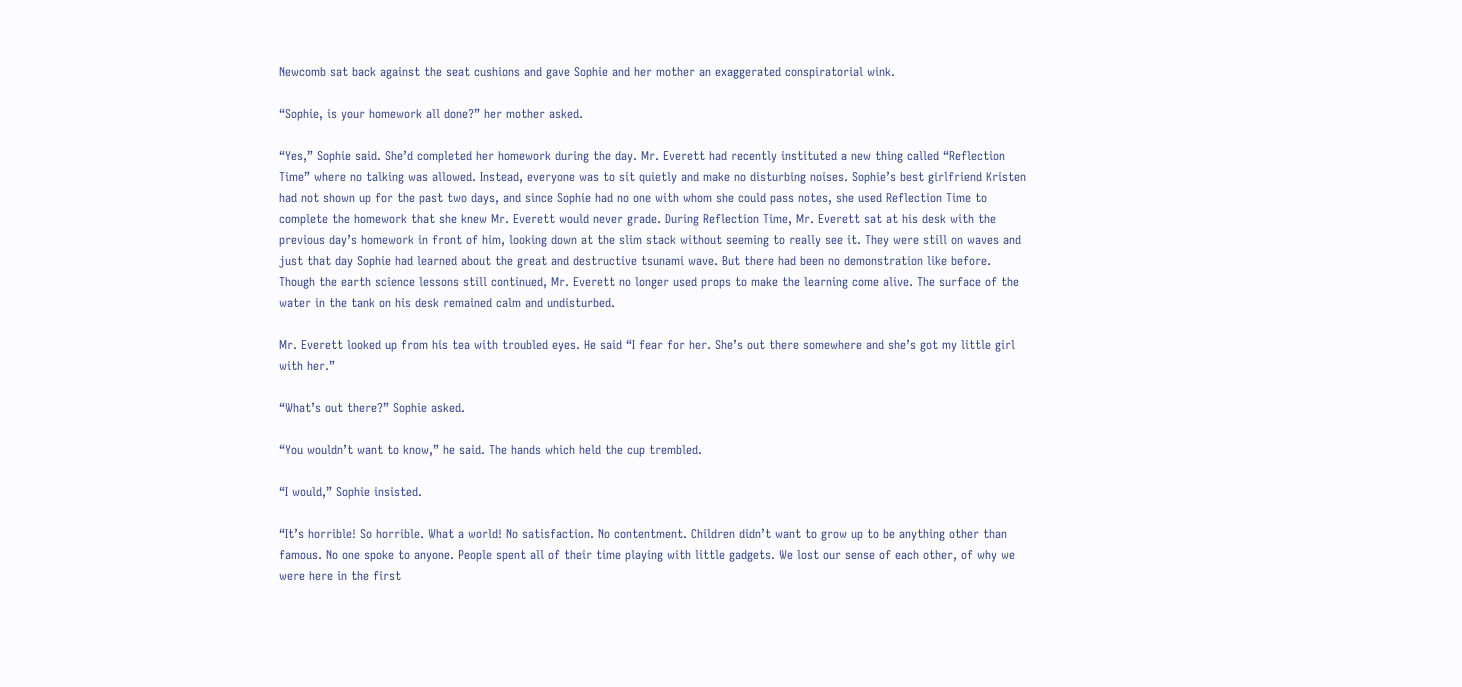Newcomb sat back against the seat cushions and gave Sophie and her mother an exaggerated conspiratorial wink.

“Sophie, is your homework all done?” her mother asked.

“Yes,” Sophie said. She’d completed her homework during the day. Mr. Everett had recently instituted a new thing called “Reflection Time” where no talking was allowed. Instead, everyone was to sit quietly and make no disturbing noises. Sophie’s best girlfriend Kristen had not shown up for the past two days, and since Sophie had no one with whom she could pass notes, she used Reflection Time to complete the homework that she knew Mr. Everett would never grade. During Reflection Time, Mr. Everett sat at his desk with the previous day’s homework in front of him, looking down at the slim stack without seeming to really see it. They were still on waves and just that day Sophie had learned about the great and destructive tsunami wave. But there had been no demonstration like before. Though the earth science lessons still continued, Mr. Everett no longer used props to make the learning come alive. The surface of the water in the tank on his desk remained calm and undisturbed.

Mr. Everett looked up from his tea with troubled eyes. He said “I fear for her. She’s out there somewhere and she’s got my little girl with her.”

“What’s out there?” Sophie asked.

“You wouldn’t want to know,” he said. The hands which held the cup trembled.

“I would,” Sophie insisted.

“It’s horrible! So horrible. What a world! No satisfaction. No contentment. Children didn’t want to grow up to be anything other than famous. No one spoke to anyone. People spent all of their time playing with little gadgets. We lost our sense of each other, of why we were here in the first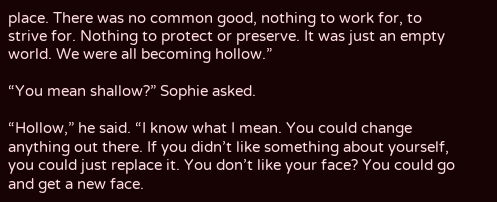place. There was no common good, nothing to work for, to strive for. Nothing to protect or preserve. It was just an empty world. We were all becoming hollow.”

“You mean shallow?” Sophie asked.

“Hollow,” he said. “I know what I mean. You could change anything out there. If you didn’t like something about yourself, you could just replace it. You don’t like your face? You could go and get a new face.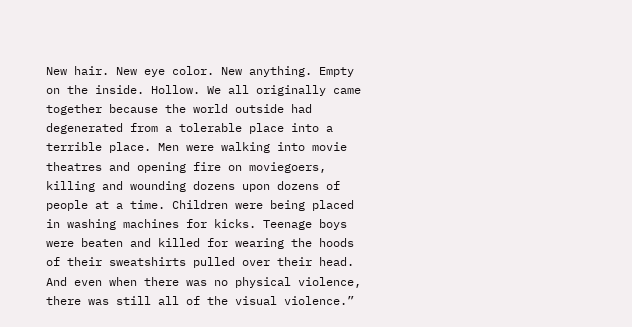New hair. New eye color. New anything. Empty on the inside. Hollow. We all originally came together because the world outside had degenerated from a tolerable place into a terrible place. Men were walking into movie theatres and opening fire on moviegoers, killing and wounding dozens upon dozens of people at a time. Children were being placed in washing machines for kicks. Teenage boys were beaten and killed for wearing the hoods of their sweatshirts pulled over their head. And even when there was no physical violence, there was still all of the visual violence.”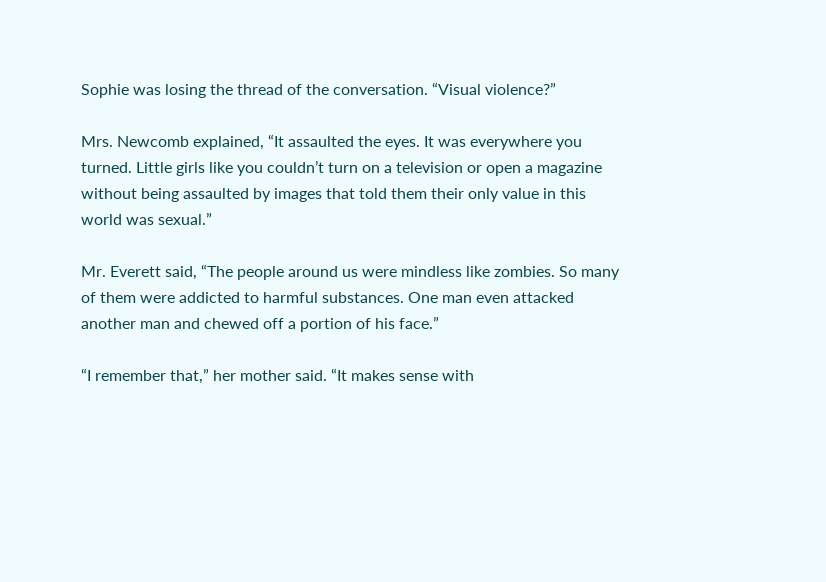Sophie was losing the thread of the conversation. “Visual violence?”

Mrs. Newcomb explained, “It assaulted the eyes. It was everywhere you turned. Little girls like you couldn’t turn on a television or open a magazine without being assaulted by images that told them their only value in this world was sexual.”

Mr. Everett said, “The people around us were mindless like zombies. So many of them were addicted to harmful substances. One man even attacked another man and chewed off a portion of his face.”

“I remember that,” her mother said. “It makes sense with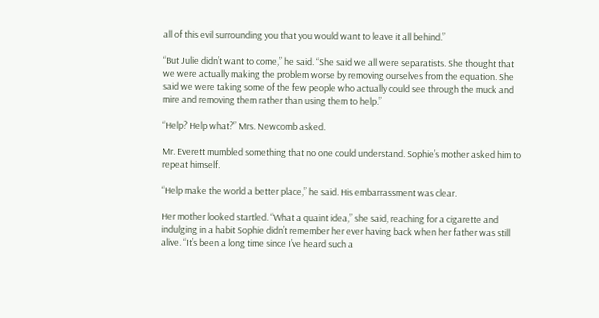all of this evil surrounding you that you would want to leave it all behind.”

“But Julie didn’t want to come,” he said. “She said we all were separatists. She thought that we were actually making the problem worse by removing ourselves from the equation. She said we were taking some of the few people who actually could see through the muck and mire and removing them rather than using them to help.”

“Help? Help what?” Mrs. Newcomb asked.

Mr. Everett mumbled something that no one could understand. Sophie’s mother asked him to repeat himself.

“Help make the world a better place,” he said. His embarrassment was clear.

Her mother looked startled. “What a quaint idea,” she said, reaching for a cigarette and indulging in a habit Sophie didn’t remember her ever having back when her father was still alive. “It’s been a long time since I’ve heard such a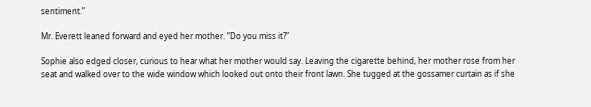sentiment.”

Mr. Everett leaned forward and eyed her mother. “Do you miss it?”

Sophie also edged closer, curious to hear what her mother would say. Leaving the cigarette behind, her mother rose from her seat and walked over to the wide window which looked out onto their front lawn. She tugged at the gossamer curtain as if she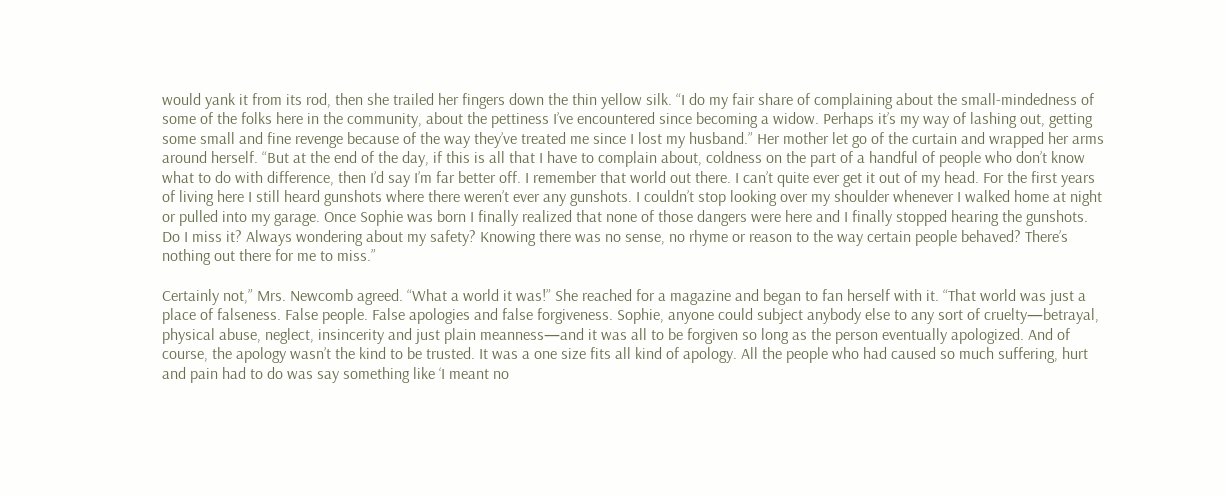would yank it from its rod, then she trailed her fingers down the thin yellow silk. “I do my fair share of complaining about the small-mindedness of some of the folks here in the community, about the pettiness I’ve encountered since becoming a widow. Perhaps it’s my way of lashing out, getting some small and fine revenge because of the way they’ve treated me since I lost my husband.” Her mother let go of the curtain and wrapped her arms around herself. “But at the end of the day, if this is all that I have to complain about, coldness on the part of a handful of people who don’t know what to do with difference, then I’d say I’m far better off. I remember that world out there. I can’t quite ever get it out of my head. For the first years of living here I still heard gunshots where there weren’t ever any gunshots. I couldn’t stop looking over my shoulder whenever I walked home at night or pulled into my garage. Once Sophie was born I finally realized that none of those dangers were here and I finally stopped hearing the gunshots. Do I miss it? Always wondering about my safety? Knowing there was no sense, no rhyme or reason to the way certain people behaved? There’s nothing out there for me to miss.”

Certainly not,” Mrs. Newcomb agreed. “What a world it was!” She reached for a magazine and began to fan herself with it. “That world was just a place of falseness. False people. False apologies and false forgiveness. Sophie, anyone could subject anybody else to any sort of cruelty—betrayal, physical abuse, neglect, insincerity and just plain meanness—and it was all to be forgiven so long as the person eventually apologized. And of course, the apology wasn’t the kind to be trusted. It was a one size fits all kind of apology. All the people who had caused so much suffering, hurt and pain had to do was say something like ‘I meant no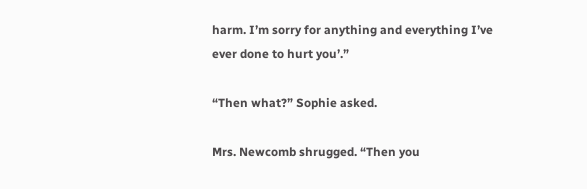harm. I’m sorry for anything and everything I’ve ever done to hurt you’.”

“Then what?” Sophie asked.

Mrs. Newcomb shrugged. “Then you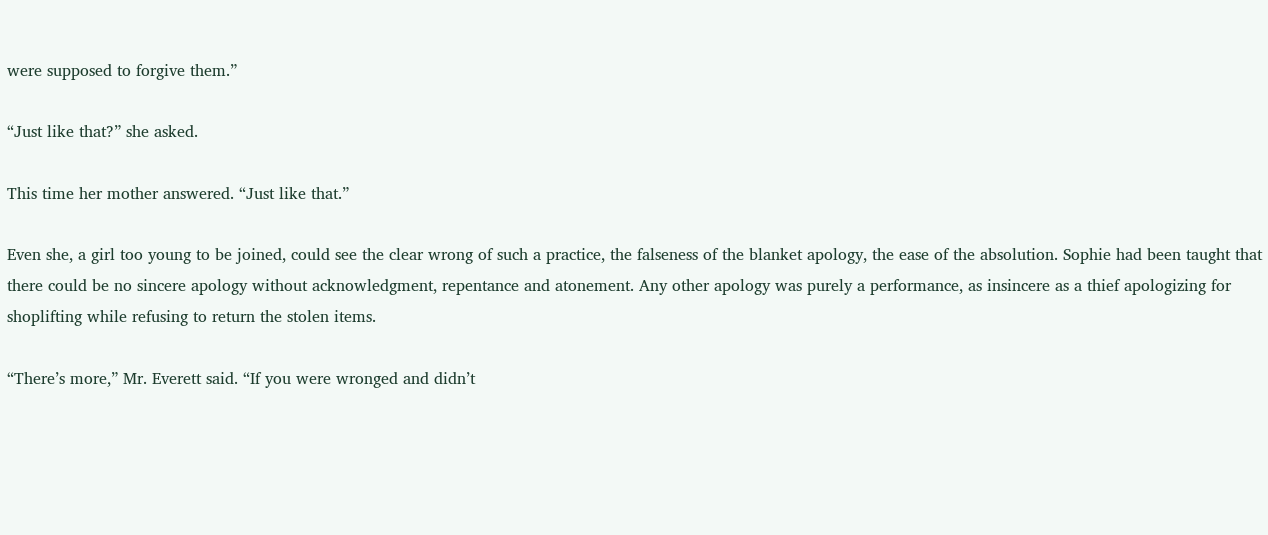were supposed to forgive them.”

“Just like that?” she asked.

This time her mother answered. “Just like that.”

Even she, a girl too young to be joined, could see the clear wrong of such a practice, the falseness of the blanket apology, the ease of the absolution. Sophie had been taught that there could be no sincere apology without acknowledgment, repentance and atonement. Any other apology was purely a performance, as insincere as a thief apologizing for shoplifting while refusing to return the stolen items.

“There’s more,” Mr. Everett said. “If you were wronged and didn’t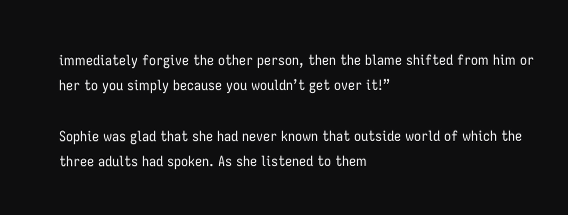immediately forgive the other person, then the blame shifted from him or her to you simply because you wouldn’t get over it!”

Sophie was glad that she had never known that outside world of which the three adults had spoken. As she listened to them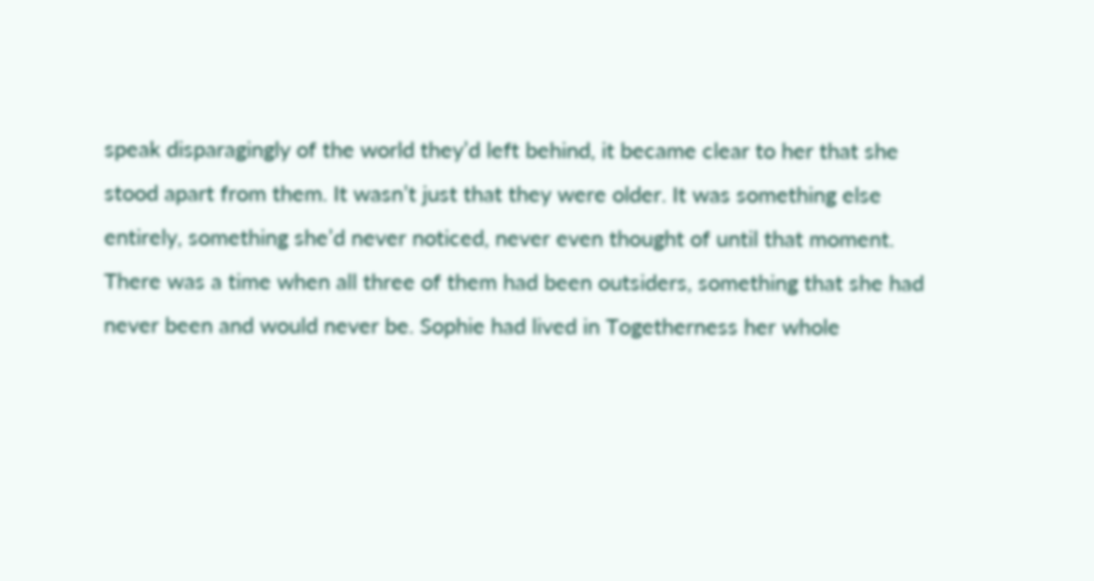speak disparagingly of the world they’d left behind, it became clear to her that she stood apart from them. It wasn’t just that they were older. It was something else entirely, something she’d never noticed, never even thought of until that moment. There was a time when all three of them had been outsiders, something that she had never been and would never be. Sophie had lived in Togetherness her whole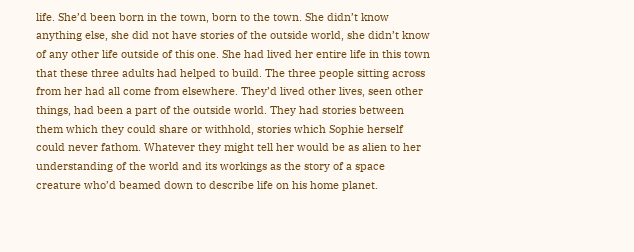life. She’d been born in the town, born to the town. She didn’t know anything else, she did not have stories of the outside world, she didn’t know of any other life outside of this one. She had lived her entire life in this town that these three adults had helped to build. The three people sitting across from her had all come from elsewhere. They’d lived other lives, seen other things, had been a part of the outside world. They had stories between them which they could share or withhold, stories which Sophie herself could never fathom. Whatever they might tell her would be as alien to her understanding of the world and its workings as the story of a space creature who’d beamed down to describe life on his home planet.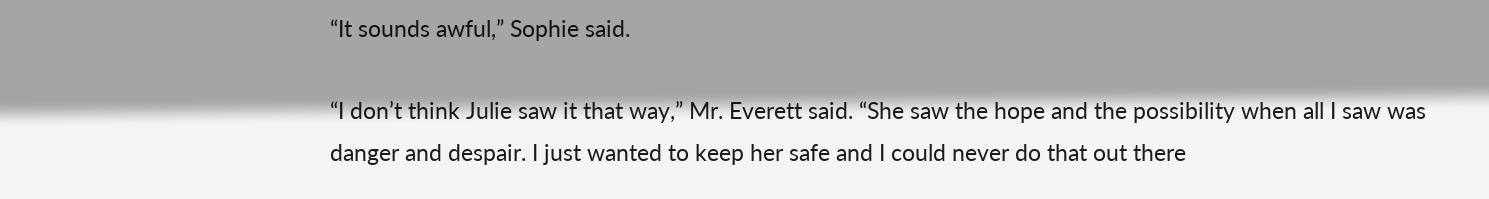“It sounds awful,” Sophie said.

“I don’t think Julie saw it that way,” Mr. Everett said. “She saw the hope and the possibility when all I saw was danger and despair. I just wanted to keep her safe and I could never do that out there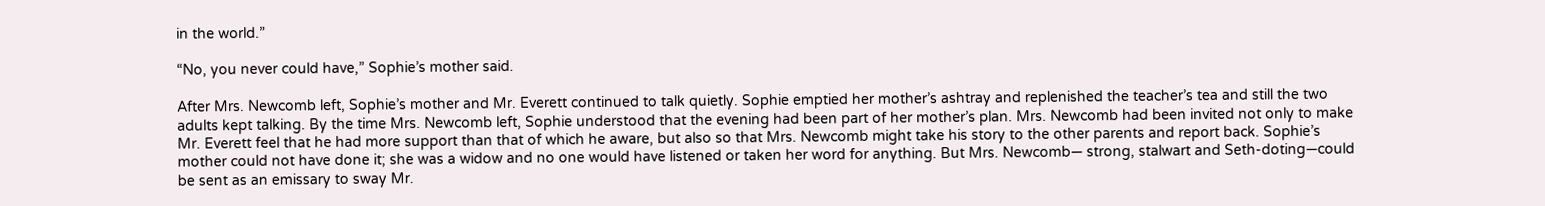in the world.”

“No, you never could have,” Sophie’s mother said.

After Mrs. Newcomb left, Sophie’s mother and Mr. Everett continued to talk quietly. Sophie emptied her mother’s ashtray and replenished the teacher’s tea and still the two adults kept talking. By the time Mrs. Newcomb left, Sophie understood that the evening had been part of her mother’s plan. Mrs. Newcomb had been invited not only to make Mr. Everett feel that he had more support than that of which he aware, but also so that Mrs. Newcomb might take his story to the other parents and report back. Sophie’s mother could not have done it; she was a widow and no one would have listened or taken her word for anything. But Mrs. Newcomb— strong, stalwart and Seth-doting—could be sent as an emissary to sway Mr.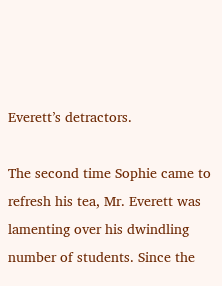Everett’s detractors.

The second time Sophie came to refresh his tea, Mr. Everett was lamenting over his dwindling number of students. Since the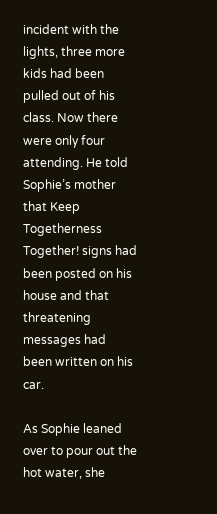incident with the lights, three more kids had been pulled out of his class. Now there were only four attending. He told Sophie’s mother that Keep Togetherness Together! signs had been posted on his house and that threatening messages had been written on his car.

As Sophie leaned over to pour out the hot water, she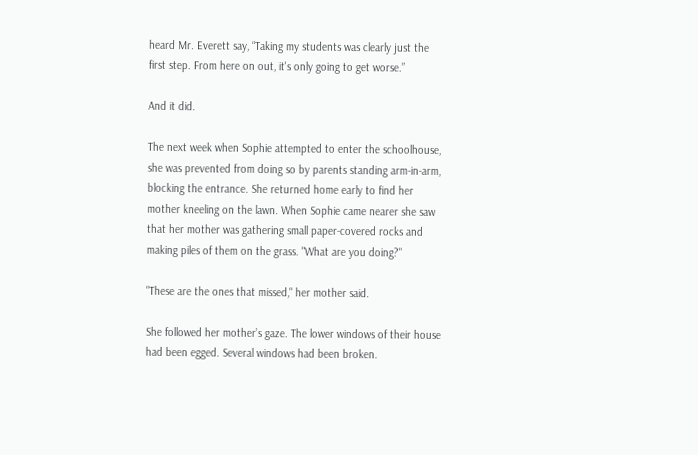heard Mr. Everett say, “Taking my students was clearly just the first step. From here on out, it's only going to get worse.”

And it did.

The next week when Sophie attempted to enter the schoolhouse, she was prevented from doing so by parents standing arm-in-arm, blocking the entrance. She returned home early to find her mother kneeling on the lawn. When Sophie came nearer she saw that her mother was gathering small paper-covered rocks and making piles of them on the grass. "What are you doing?"

"These are the ones that missed," her mother said.

She followed her mother’s gaze. The lower windows of their house had been egged. Several windows had been broken.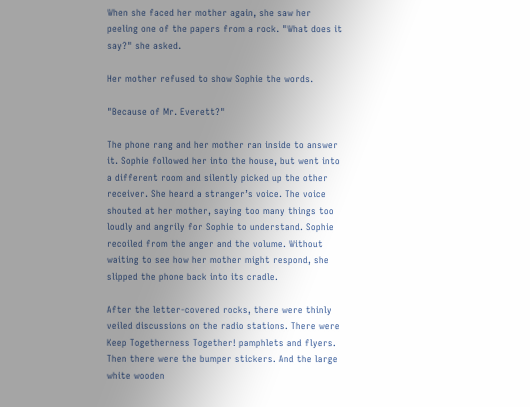When she faced her mother again, she saw her peeling one of the papers from a rock. "What does it say?" she asked.

Her mother refused to show Sophie the words.

"Because of Mr. Everett?"

The phone rang and her mother ran inside to answer it. Sophie followed her into the house, but went into a different room and silently picked up the other receiver. She heard a stranger’s voice. The voice shouted at her mother, saying too many things too loudly and angrily for Sophie to understand. Sophie recoiled from the anger and the volume. Without waiting to see how her mother might respond, she slipped the phone back into its cradle.

After the letter-covered rocks, there were thinly veiled discussions on the radio stations. There were Keep Togetherness Together! pamphlets and flyers. Then there were the bumper stickers. And the large white wooden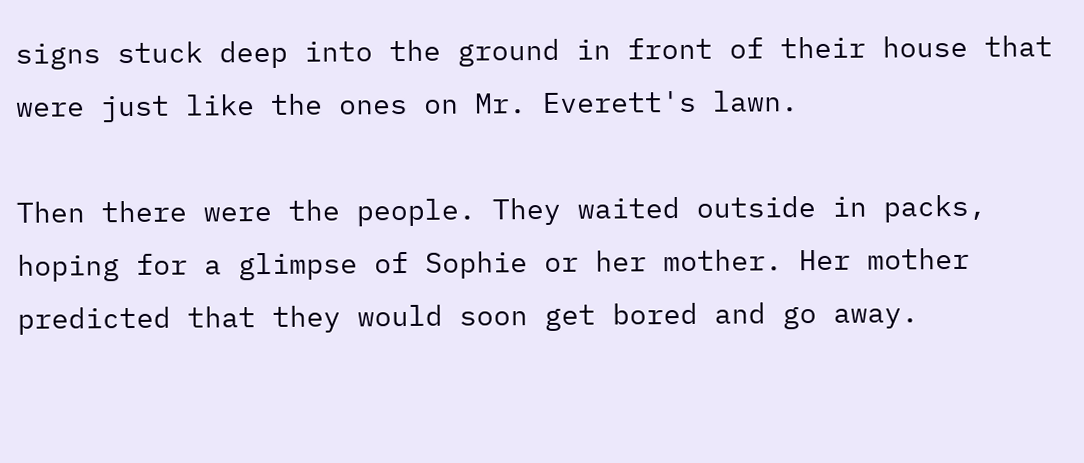signs stuck deep into the ground in front of their house that were just like the ones on Mr. Everett's lawn.

Then there were the people. They waited outside in packs, hoping for a glimpse of Sophie or her mother. Her mother predicted that they would soon get bored and go away.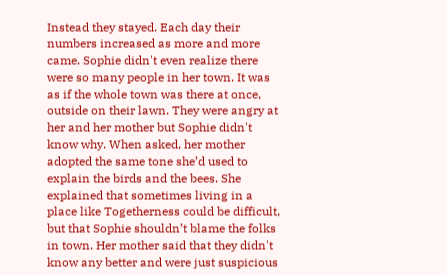Instead they stayed. Each day their numbers increased as more and more came. Sophie didn't even realize there were so many people in her town. It was as if the whole town was there at once, outside on their lawn. They were angry at her and her mother but Sophie didn't know why. When asked, her mother adopted the same tone she’d used to explain the birds and the bees. She explained that sometimes living in a place like Togetherness could be difficult, but that Sophie shouldn’t blame the folks in town. Her mother said that they didn't know any better and were just suspicious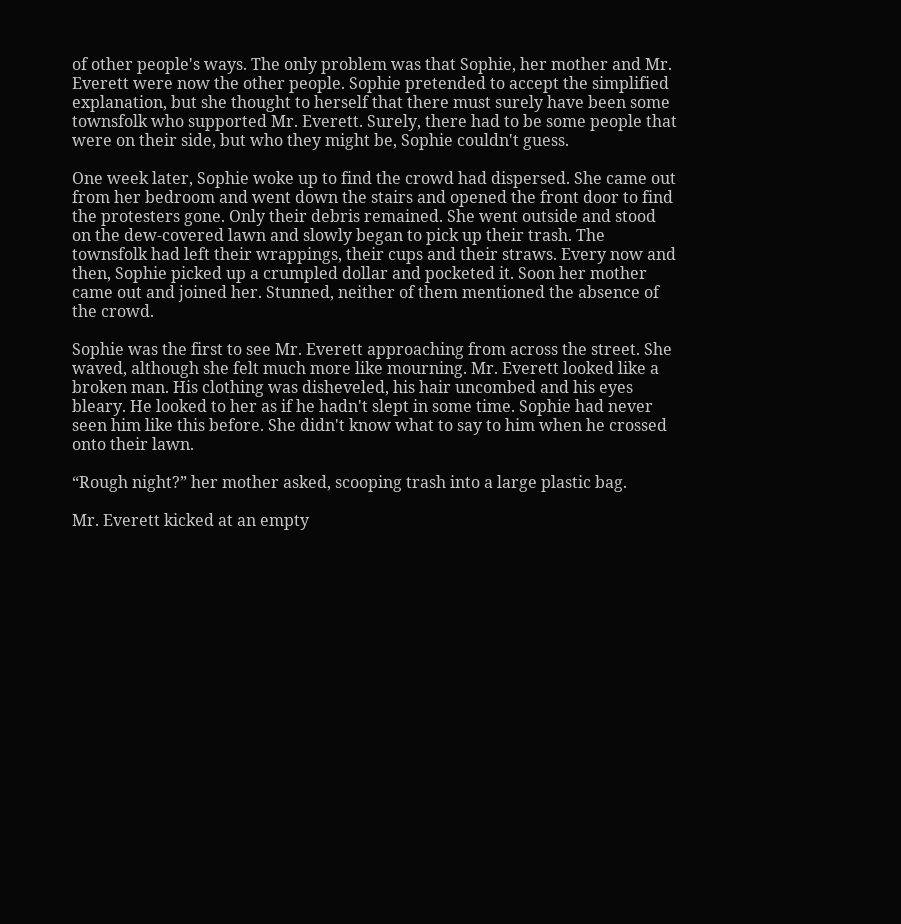of other people's ways. The only problem was that Sophie, her mother and Mr. Everett were now the other people. Sophie pretended to accept the simplified explanation, but she thought to herself that there must surely have been some townsfolk who supported Mr. Everett. Surely, there had to be some people that were on their side, but who they might be, Sophie couldn't guess.

One week later, Sophie woke up to find the crowd had dispersed. She came out from her bedroom and went down the stairs and opened the front door to find the protesters gone. Only their debris remained. She went outside and stood on the dew-covered lawn and slowly began to pick up their trash. The townsfolk had left their wrappings, their cups and their straws. Every now and then, Sophie picked up a crumpled dollar and pocketed it. Soon her mother came out and joined her. Stunned, neither of them mentioned the absence of the crowd.

Sophie was the first to see Mr. Everett approaching from across the street. She waved, although she felt much more like mourning. Mr. Everett looked like a broken man. His clothing was disheveled, his hair uncombed and his eyes bleary. He looked to her as if he hadn't slept in some time. Sophie had never seen him like this before. She didn't know what to say to him when he crossed onto their lawn.

“Rough night?” her mother asked, scooping trash into a large plastic bag.

Mr. Everett kicked at an empty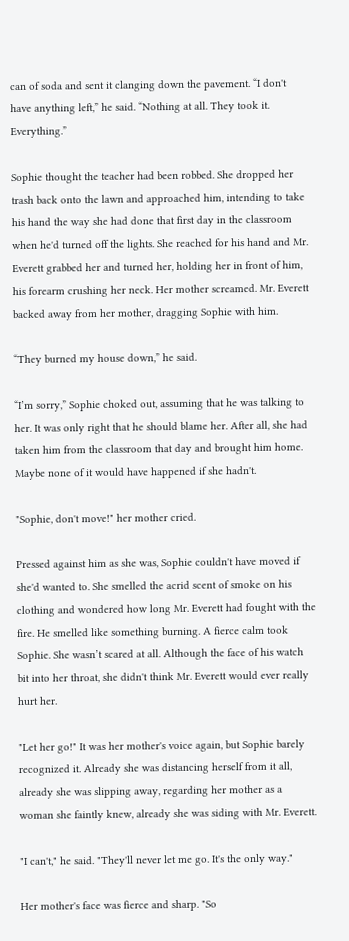can of soda and sent it clanging down the pavement. “I don't have anything left,” he said. “Nothing at all. They took it. Everything.”

Sophie thought the teacher had been robbed. She dropped her trash back onto the lawn and approached him, intending to take his hand the way she had done that first day in the classroom when he'd turned off the lights. She reached for his hand and Mr. Everett grabbed her and turned her, holding her in front of him, his forearm crushing her neck. Her mother screamed. Mr. Everett backed away from her mother, dragging Sophie with him.

“They burned my house down,” he said.

“I’m sorry,” Sophie choked out, assuming that he was talking to her. It was only right that he should blame her. After all, she had taken him from the classroom that day and brought him home. Maybe none of it would have happened if she hadn't.

"Sophie, don't move!" her mother cried.

Pressed against him as she was, Sophie couldn't have moved if she'd wanted to. She smelled the acrid scent of smoke on his clothing and wondered how long Mr. Everett had fought with the fire. He smelled like something burning. A fierce calm took Sophie. She wasn’t scared at all. Although the face of his watch bit into her throat, she didn't think Mr. Everett would ever really hurt her.

"Let her go!" It was her mother's voice again, but Sophie barely recognized it. Already she was distancing herself from it all, already she was slipping away, regarding her mother as a woman she faintly knew, already she was siding with Mr. Everett.

"I can't," he said. "They'll never let me go. It's the only way."

Her mother's face was fierce and sharp. "So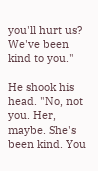you'll hurt us? We've been kind to you."

He shook his head. "No, not you. Her, maybe. She's been kind. You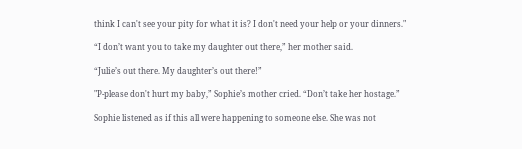think I can't see your pity for what it is? I don't need your help or your dinners."

“I don’t want you to take my daughter out there,” her mother said.

“Julie’s out there. My daughter’s out there!”

"P-please don't hurt my baby,” Sophie’s mother cried. “Don’t take her hostage.”

Sophie listened as if this all were happening to someone else. She was not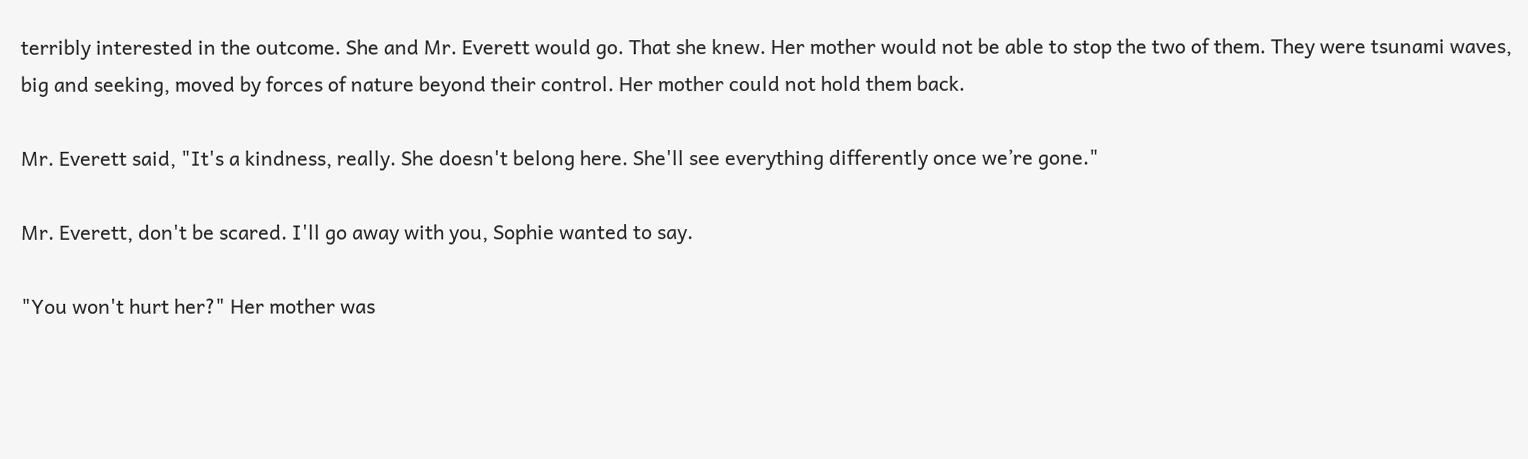terribly interested in the outcome. She and Mr. Everett would go. That she knew. Her mother would not be able to stop the two of them. They were tsunami waves, big and seeking, moved by forces of nature beyond their control. Her mother could not hold them back.

Mr. Everett said, "It's a kindness, really. She doesn't belong here. She'll see everything differently once we’re gone."

Mr. Everett, don't be scared. I'll go away with you, Sophie wanted to say.

"You won't hurt her?" Her mother was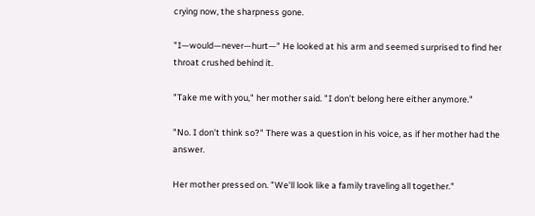crying now, the sharpness gone.

"I—would—never—hurt—" He looked at his arm and seemed surprised to find her throat crushed behind it.

"Take me with you," her mother said. "I don't belong here either anymore."

"No. I don't think so?" There was a question in his voice, as if her mother had the answer.

Her mother pressed on. "We'll look like a family traveling all together."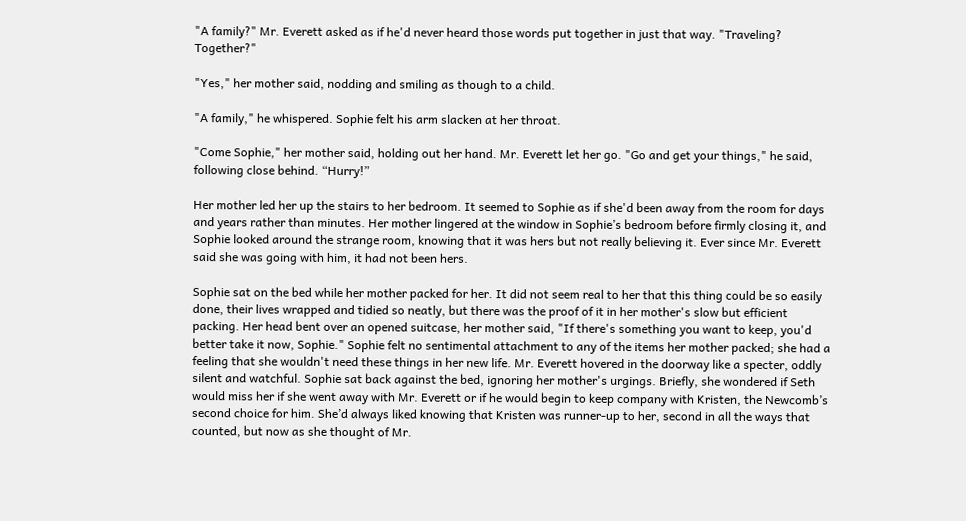"A family?" Mr. Everett asked as if he'd never heard those words put together in just that way. "Traveling? Together?"

"Yes," her mother said, nodding and smiling as though to a child.

"A family," he whispered. Sophie felt his arm slacken at her throat.

"Come Sophie," her mother said, holding out her hand. Mr. Everett let her go. "Go and get your things," he said, following close behind. “Hurry!”

Her mother led her up the stairs to her bedroom. It seemed to Sophie as if she'd been away from the room for days and years rather than minutes. Her mother lingered at the window in Sophie’s bedroom before firmly closing it, and Sophie looked around the strange room, knowing that it was hers but not really believing it. Ever since Mr. Everett said she was going with him, it had not been hers.

Sophie sat on the bed while her mother packed for her. It did not seem real to her that this thing could be so easily done, their lives wrapped and tidied so neatly, but there was the proof of it in her mother's slow but efficient packing. Her head bent over an opened suitcase, her mother said, "If there's something you want to keep, you'd better take it now, Sophie." Sophie felt no sentimental attachment to any of the items her mother packed; she had a feeling that she wouldn't need these things in her new life. Mr. Everett hovered in the doorway like a specter, oddly silent and watchful. Sophie sat back against the bed, ignoring her mother's urgings. Briefly, she wondered if Seth would miss her if she went away with Mr. Everett or if he would begin to keep company with Kristen, the Newcomb’s second choice for him. She’d always liked knowing that Kristen was runner-up to her, second in all the ways that counted, but now as she thought of Mr.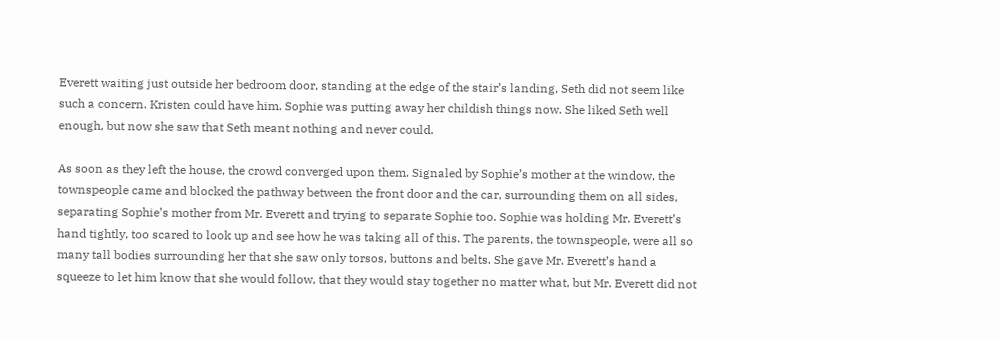Everett waiting just outside her bedroom door, standing at the edge of the stair’s landing, Seth did not seem like such a concern. Kristen could have him. Sophie was putting away her childish things now. She liked Seth well enough, but now she saw that Seth meant nothing and never could.

As soon as they left the house, the crowd converged upon them. Signaled by Sophie’s mother at the window, the townspeople came and blocked the pathway between the front door and the car, surrounding them on all sides, separating Sophie’s mother from Mr. Everett and trying to separate Sophie too. Sophie was holding Mr. Everett’s hand tightly, too scared to look up and see how he was taking all of this. The parents, the townspeople, were all so many tall bodies surrounding her that she saw only torsos, buttons and belts. She gave Mr. Everett’s hand a squeeze to let him know that she would follow, that they would stay together no matter what, but Mr. Everett did not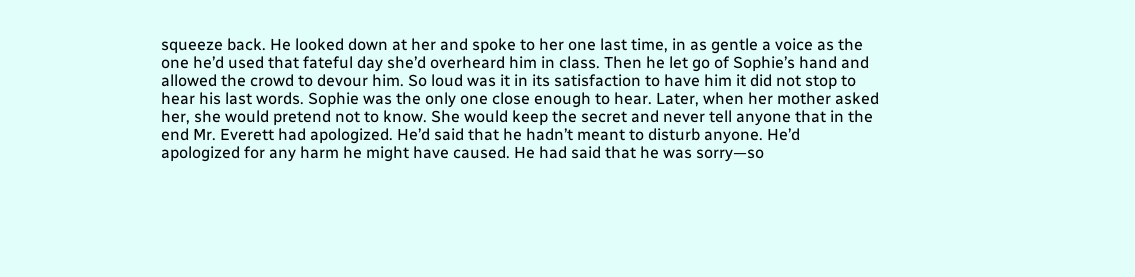squeeze back. He looked down at her and spoke to her one last time, in as gentle a voice as the one he’d used that fateful day she’d overheard him in class. Then he let go of Sophie’s hand and allowed the crowd to devour him. So loud was it in its satisfaction to have him it did not stop to hear his last words. Sophie was the only one close enough to hear. Later, when her mother asked her, she would pretend not to know. She would keep the secret and never tell anyone that in the end Mr. Everett had apologized. He’d said that he hadn’t meant to disturb anyone. He’d apologized for any harm he might have caused. He had said that he was sorry—so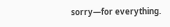sorry—for everything.